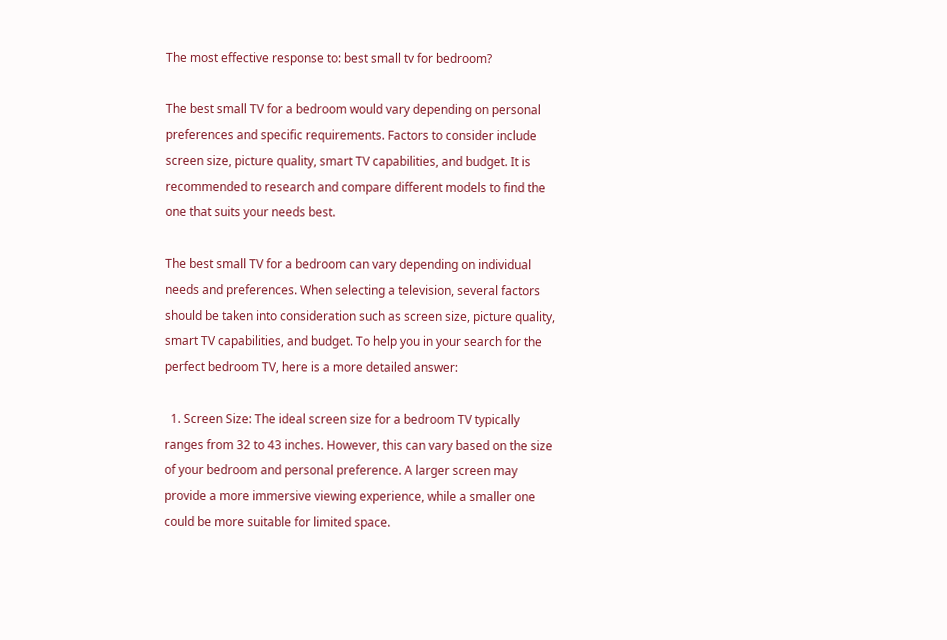The most effective response to: best small tv for bedroom?

The best small TV for a bedroom would vary depending on personal preferences and specific requirements. Factors to consider include screen size, picture quality, smart TV capabilities, and budget. It is recommended to research and compare different models to find the one that suits your needs best.

The best small TV for a bedroom can vary depending on individual needs and preferences. When selecting a television, several factors should be taken into consideration such as screen size, picture quality, smart TV capabilities, and budget. To help you in your search for the perfect bedroom TV, here is a more detailed answer:

  1. Screen Size: The ideal screen size for a bedroom TV typically ranges from 32 to 43 inches. However, this can vary based on the size of your bedroom and personal preference. A larger screen may provide a more immersive viewing experience, while a smaller one could be more suitable for limited space.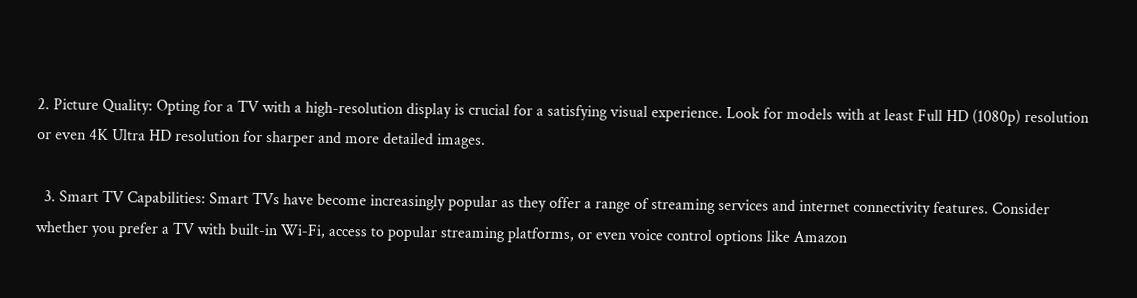2. Picture Quality: Opting for a TV with a high-resolution display is crucial for a satisfying visual experience. Look for models with at least Full HD (1080p) resolution or even 4K Ultra HD resolution for sharper and more detailed images.

  3. Smart TV Capabilities: Smart TVs have become increasingly popular as they offer a range of streaming services and internet connectivity features. Consider whether you prefer a TV with built-in Wi-Fi, access to popular streaming platforms, or even voice control options like Amazon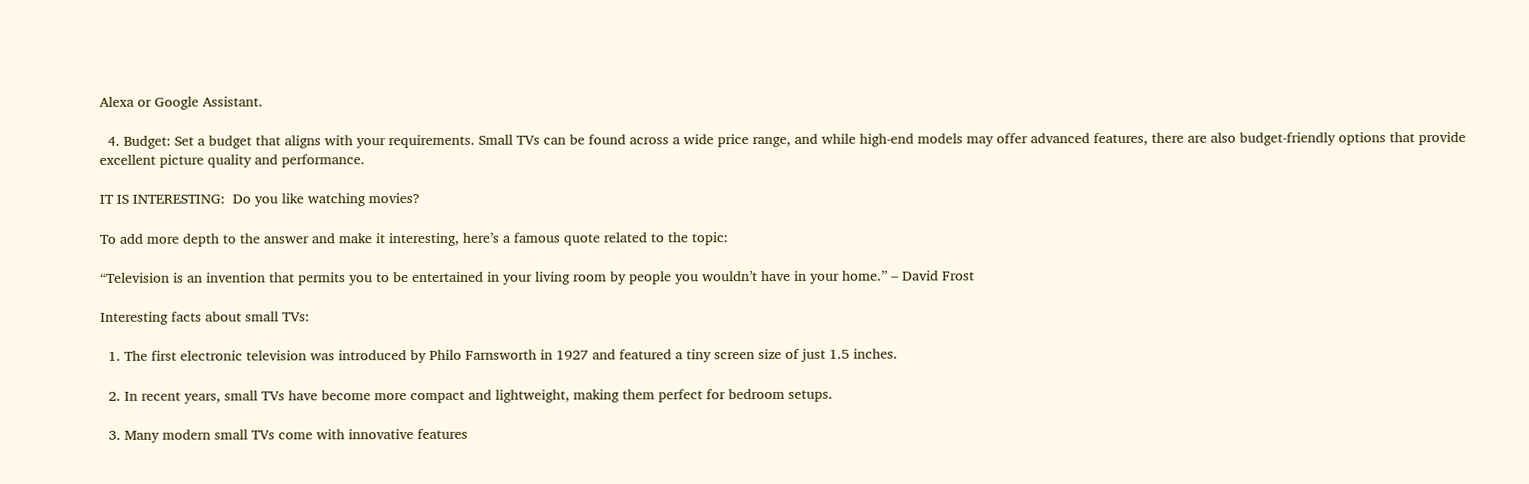Alexa or Google Assistant.

  4. Budget: Set a budget that aligns with your requirements. Small TVs can be found across a wide price range, and while high-end models may offer advanced features, there are also budget-friendly options that provide excellent picture quality and performance.

IT IS INTERESTING:  Do you like watching movies?

To add more depth to the answer and make it interesting, here’s a famous quote related to the topic:

“Television is an invention that permits you to be entertained in your living room by people you wouldn’t have in your home.” – David Frost

Interesting facts about small TVs:

  1. The first electronic television was introduced by Philo Farnsworth in 1927 and featured a tiny screen size of just 1.5 inches.

  2. In recent years, small TVs have become more compact and lightweight, making them perfect for bedroom setups.

  3. Many modern small TVs come with innovative features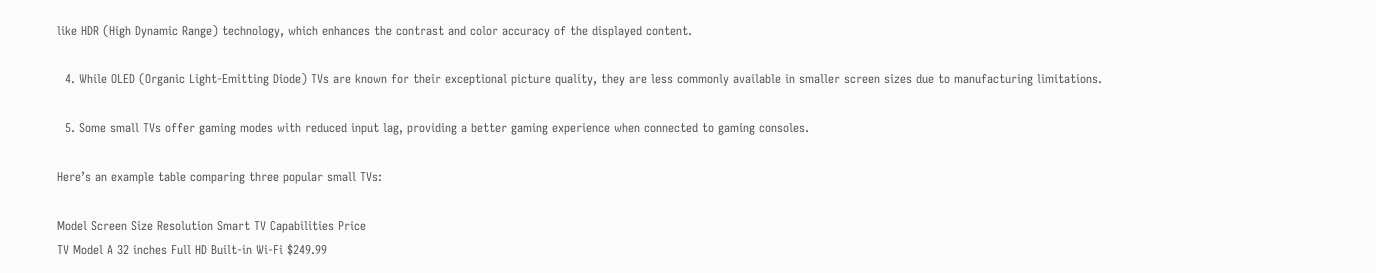like HDR (High Dynamic Range) technology, which enhances the contrast and color accuracy of the displayed content.

  4. While OLED (Organic Light-Emitting Diode) TVs are known for their exceptional picture quality, they are less commonly available in smaller screen sizes due to manufacturing limitations.

  5. Some small TVs offer gaming modes with reduced input lag, providing a better gaming experience when connected to gaming consoles.

Here’s an example table comparing three popular small TVs:

Model Screen Size Resolution Smart TV Capabilities Price
TV Model A 32 inches Full HD Built-in Wi-Fi $249.99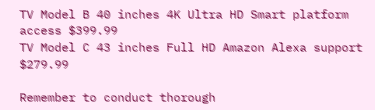TV Model B 40 inches 4K Ultra HD Smart platform access $399.99
TV Model C 43 inches Full HD Amazon Alexa support $279.99

Remember to conduct thorough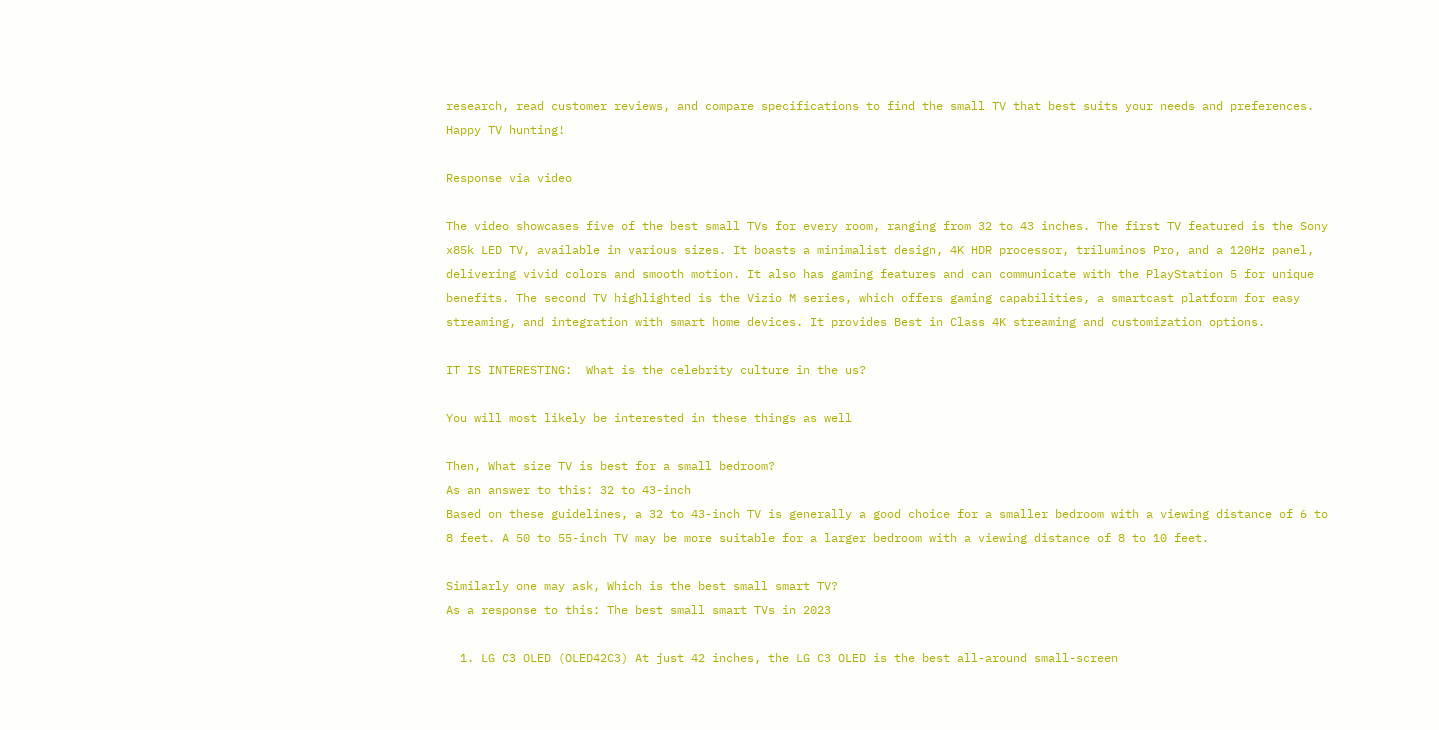research, read customer reviews, and compare specifications to find the small TV that best suits your needs and preferences. Happy TV hunting!

Response via video

The video showcases five of the best small TVs for every room, ranging from 32 to 43 inches. The first TV featured is the Sony x85k LED TV, available in various sizes. It boasts a minimalist design, 4K HDR processor, triluminos Pro, and a 120Hz panel, delivering vivid colors and smooth motion. It also has gaming features and can communicate with the PlayStation 5 for unique benefits. The second TV highlighted is the Vizio M series, which offers gaming capabilities, a smartcast platform for easy streaming, and integration with smart home devices. It provides Best in Class 4K streaming and customization options.

IT IS INTERESTING:  What is the celebrity culture in the us?

You will most likely be interested in these things as well

Then, What size TV is best for a small bedroom?
As an answer to this: 32 to 43-inch
Based on these guidelines, a 32 to 43-inch TV is generally a good choice for a smaller bedroom with a viewing distance of 6 to 8 feet. A 50 to 55-inch TV may be more suitable for a larger bedroom with a viewing distance of 8 to 10 feet.

Similarly one may ask, Which is the best small smart TV?
As a response to this: The best small smart TVs in 2023

  1. LG C3 OLED (OLED42C3) At just 42 inches, the LG C3 OLED is the best all-around small-screen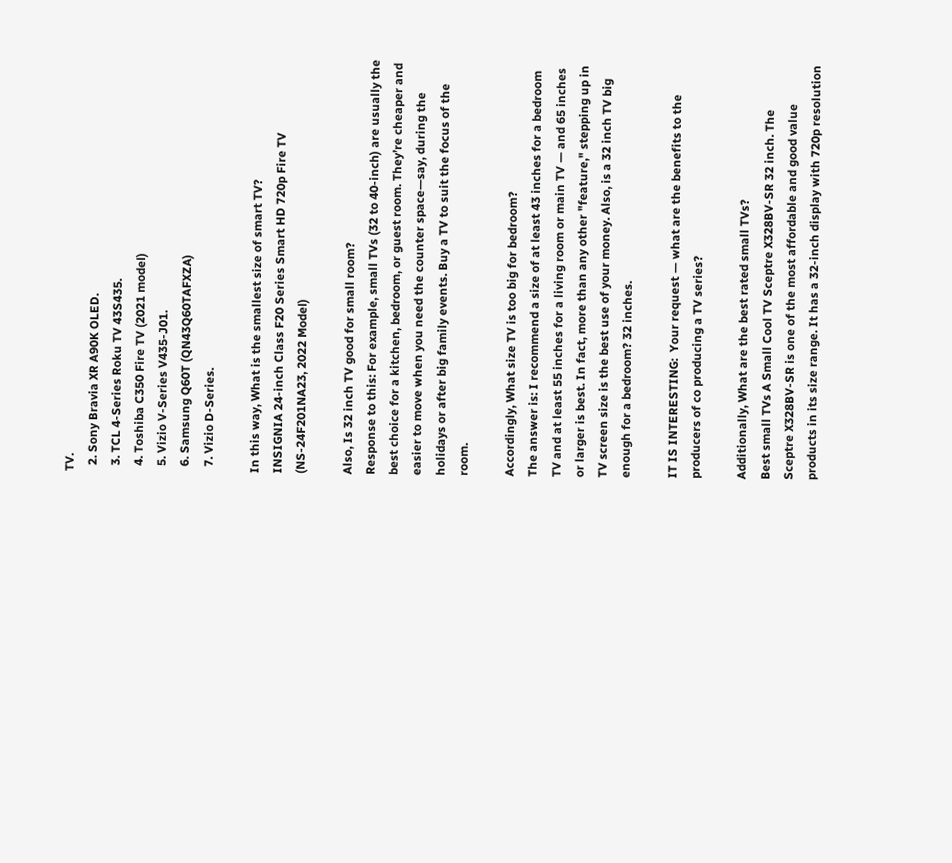TV.
  2. Sony Bravia XR A90K OLED.
  3. TCL 4-Series Roku TV 43S435.
  4. Toshiba C350 Fire TV (2021 model)
  5. Vizio V-Series V435-J01.
  6. Samsung Q60T (QN43Q60TAFXZA)
  7. Vizio D-Series.

In this way, What is the smallest size of smart TV?
INSIGNIA 24-inch Class F20 Series Smart HD 720p Fire TV (NS-24F201NA23, 2022 Model)

Also, Is 32 inch TV good for small room?
Response to this: For example, small TVs (32 to 40-inch) are usually the best choice for a kitchen, bedroom, or guest room. They’re cheaper and easier to move when you need the counter space—say, during the holidays or after big family events. Buy a TV to suit the focus of the room.

Accordingly, What size TV is too big for bedroom?
The answer is: I recommend a size of at least 43 inches for a bedroom TV and at least 55 inches for a living room or main TV — and 65 inches or larger is best. In fact, more than any other "feature," stepping up in TV screen size is the best use of your money. Also, is a 32 inch TV big enough for a bedroom? 32 inches.

IT IS INTERESTING:  Your request — what are the benefits to the producers of co producing a TV series?

Additionally, What are the best rated small TVs?
Best small TVs A Small Cool TV Sceptre X328BV-SR 32 inch. The Sceptre X328BV-SR is one of the most affordable and good value products in its size range. It has a 32-inch display with 720p resolution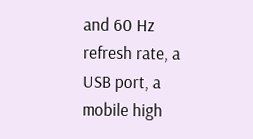and 60 Hz refresh rate, a USB port, a mobile high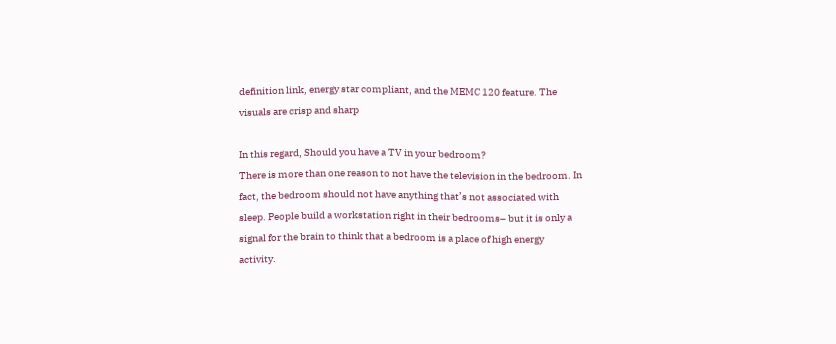definition link, energy star compliant, and the MEMC 120 feature. The visuals are crisp and sharp

In this regard, Should you have a TV in your bedroom?
There is more than one reason to not have the television in the bedroom. In fact, the bedroom should not have anything that’s not associated with sleep. People build a workstation right in their bedrooms– but it is only a signal for the brain to think that a bedroom is a place of high energy activity.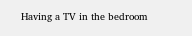Having a TV in the bedroom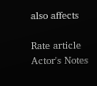also affects

Rate article
Actor's Notes